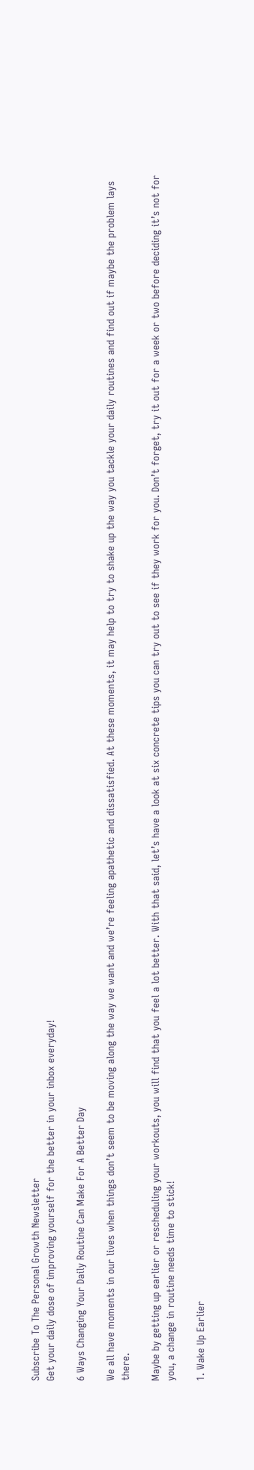Subscribe To The Personal Growth Newsletter
Get your daily dose of improving yourself for the better in your inbox everyday!

6 Ways Changing Your Daily Routine Can Make For A Better Day

We all have moments in our lives when things don’t seem to be moving along the way we want and we’re feeling apathetic and dissatisfied. At these moments, it may help to try to shake up the way you tackle your daily routines and find out if maybe the problem lays there.

Maybe by getting up earlier or rescheduling your workouts, you will find that you feel a lot better. With that said, let’s have a look at six concrete tips you can try out to see if they work for you. Don’t forget, try it out for a week or two before deciding it’s not for you, a change in routine needs time to stick!

1. Wake Up Earlier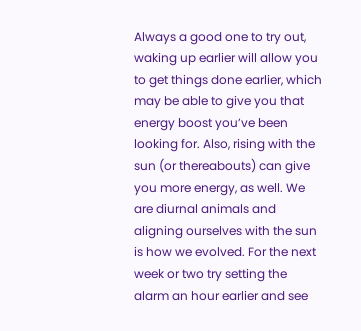Always a good one to try out, waking up earlier will allow you to get things done earlier, which may be able to give you that energy boost you’ve been looking for. Also, rising with the sun (or thereabouts) can give you more energy, as well. We are diurnal animals and aligning ourselves with the sun is how we evolved. For the next week or two try setting the alarm an hour earlier and see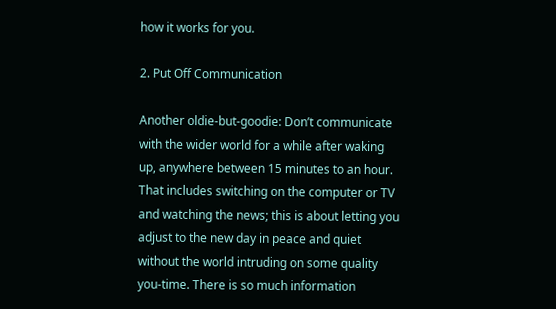how it works for you.

2. Put Off Communication

Another oldie-but-goodie: Don’t communicate with the wider world for a while after waking up, anywhere between 15 minutes to an hour. That includes switching on the computer or TV and watching the news; this is about letting you adjust to the new day in peace and quiet without the world intruding on some quality you-time. There is so much information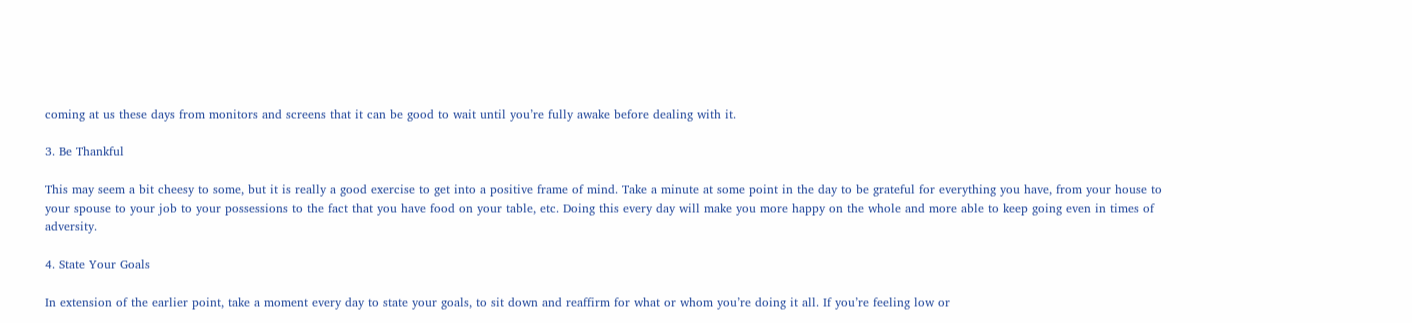coming at us these days from monitors and screens that it can be good to wait until you’re fully awake before dealing with it.

3. Be Thankful

This may seem a bit cheesy to some, but it is really a good exercise to get into a positive frame of mind. Take a minute at some point in the day to be grateful for everything you have, from your house to your spouse to your job to your possessions to the fact that you have food on your table, etc. Doing this every day will make you more happy on the whole and more able to keep going even in times of adversity.

4. State Your Goals

In extension of the earlier point, take a moment every day to state your goals, to sit down and reaffirm for what or whom you’re doing it all. If you’re feeling low or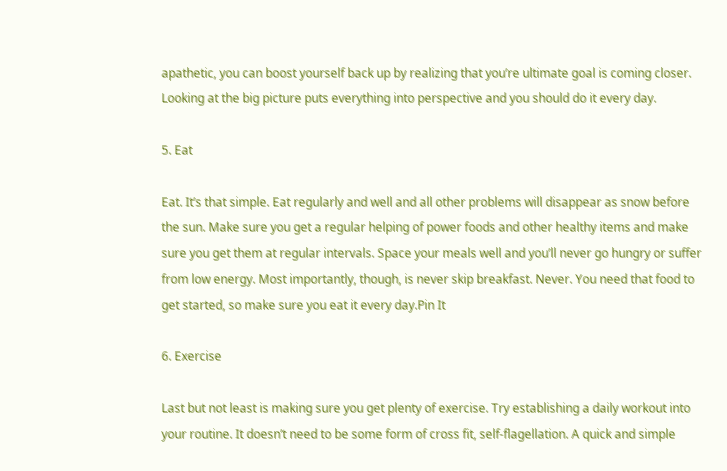apathetic, you can boost yourself back up by realizing that you’re ultimate goal is coming closer. Looking at the big picture puts everything into perspective and you should do it every day.

5. Eat

Eat. It’s that simple. Eat regularly and well and all other problems will disappear as snow before the sun. Make sure you get a regular helping of power foods and other healthy items and make sure you get them at regular intervals. Space your meals well and you’ll never go hungry or suffer from low energy. Most importantly, though, is never skip breakfast. Never. You need that food to get started, so make sure you eat it every day.Pin It

6. Exercise

Last but not least is making sure you get plenty of exercise. Try establishing a daily workout into your routine. It doesn’t need to be some form of cross fit, self-flagellation. A quick and simple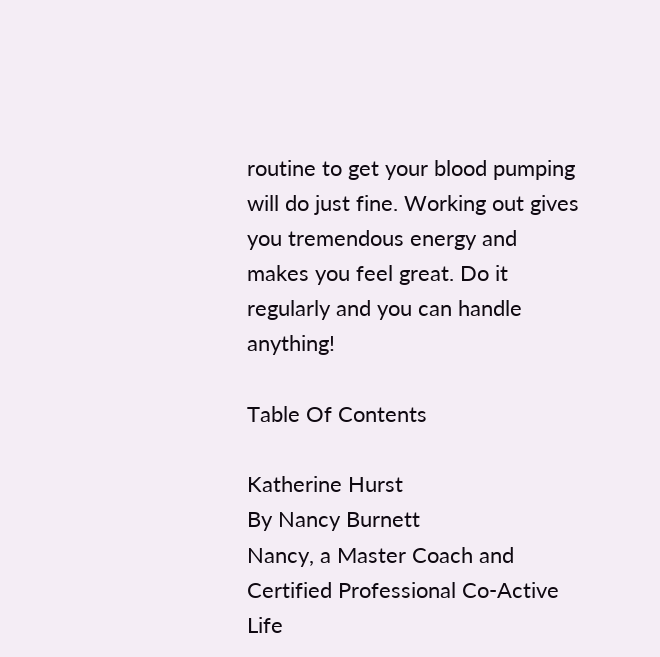routine to get your blood pumping will do just fine. Working out gives you tremendous energy and makes you feel great. Do it regularly and you can handle anything!

Table Of Contents

Katherine Hurst
By Nancy Burnett
Nancy, a Master Coach and Certified Professional Co-Active Life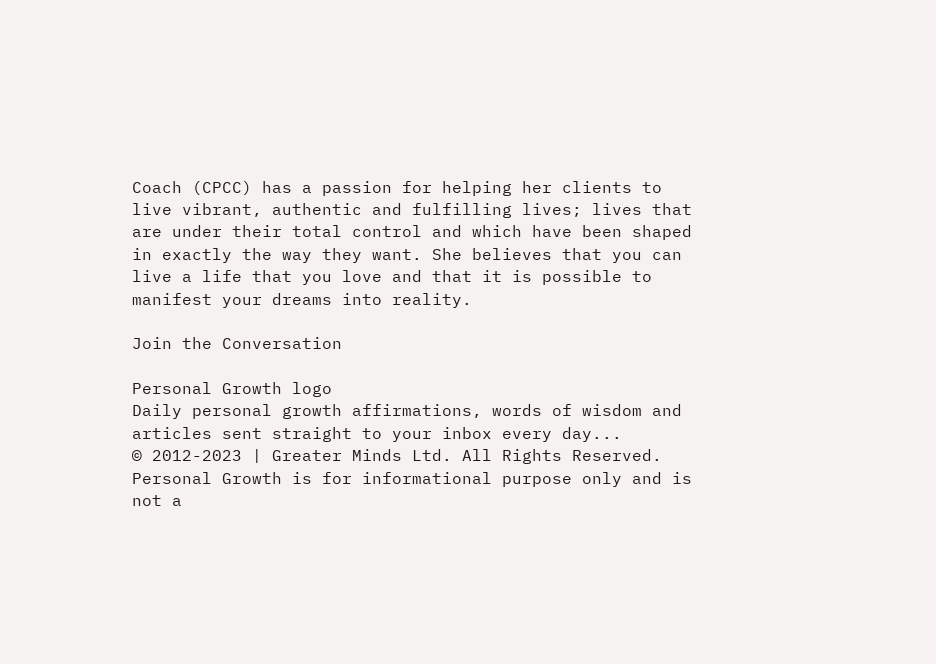Coach (CPCC) has a passion for helping her clients to live vibrant, authentic and fulfilling lives; lives that are under their total control and which have been shaped in exactly the way they want. She believes that you can live a life that you love and that it is possible to manifest your dreams into reality.

Join the Conversation

Personal Growth logo
Daily personal growth affirmations, words of wisdom and articles sent straight to your inbox every day...
© 2012-2023 | Greater Minds Ltd. All Rights Reserved.
Personal Growth is for informational purpose only and is not a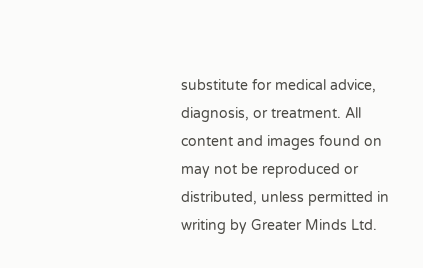substitute for medical advice, diagnosis, or treatment. All content and images found on may not be reproduced or distributed, unless permitted in writing by Greater Minds Ltd.